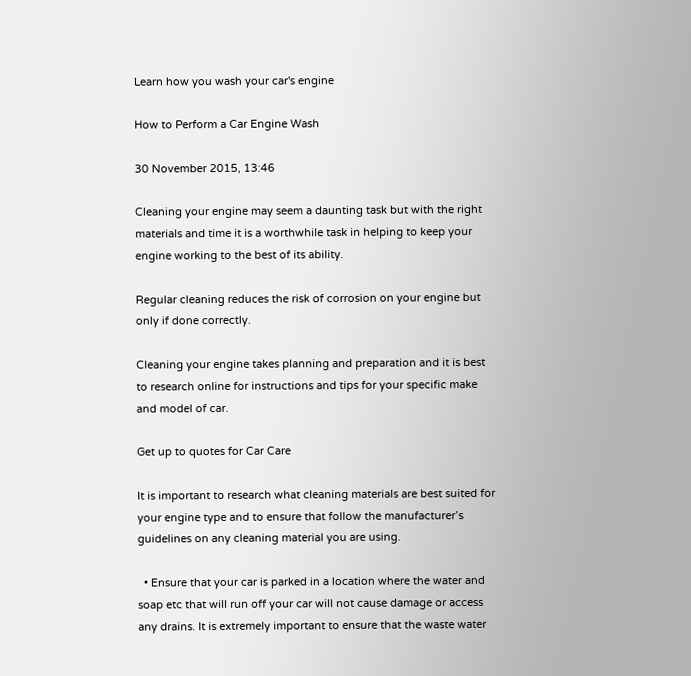Learn how you wash your car's engine

How to Perform a Car Engine Wash

30 November 2015, 13:46

Cleaning your engine may seem a daunting task but with the right materials and time it is a worthwhile task in helping to keep your engine working to the best of its ability.

Regular cleaning reduces the risk of corrosion on your engine but only if done correctly.

Cleaning your engine takes planning and preparation and it is best to research online for instructions and tips for your specific make and model of car.

Get up to quotes for Car Care

It is important to research what cleaning materials are best suited for your engine type and to ensure that follow the manufacturer’s guidelines on any cleaning material you are using.

  • Ensure that your car is parked in a location where the water and soap etc that will run off your car will not cause damage or access any drains. It is extremely important to ensure that the waste water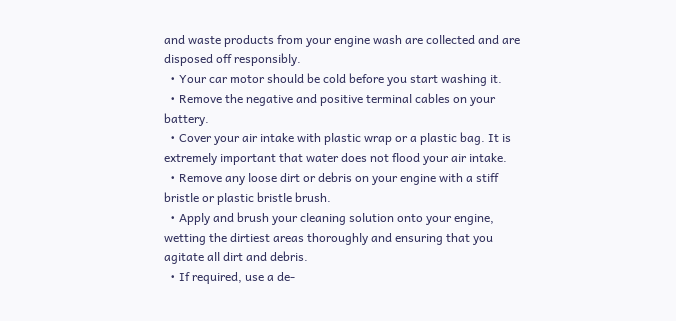and waste products from your engine wash are collected and are disposed off responsibly.
  • Your car motor should be cold before you start washing it.
  • Remove the negative and positive terminal cables on your battery.
  • Cover your air intake with plastic wrap or a plastic bag. It is extremely important that water does not flood your air intake.
  • Remove any loose dirt or debris on your engine with a stiff bristle or plastic bristle brush.
  • Apply and brush your cleaning solution onto your engine, wetting the dirtiest areas thoroughly and ensuring that you agitate all dirt and debris.
  • If required, use a de-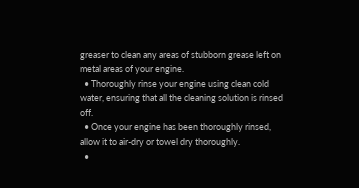greaser to clean any areas of stubborn grease left on metal areas of your engine.
  • Thoroughly rinse your engine using clean cold water, ensuring that all the cleaning solution is rinsed off.
  • Once your engine has been thoroughly rinsed, allow it to air-dry or towel dry thoroughly.
  •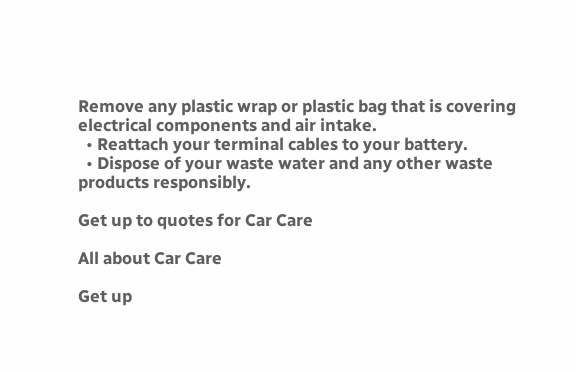Remove any plastic wrap or plastic bag that is covering electrical components and air intake.
  • Reattach your terminal cables to your battery.
  • Dispose of your waste water and any other waste products responsibly.

Get up to quotes for Car Care

All about Car Care

Get up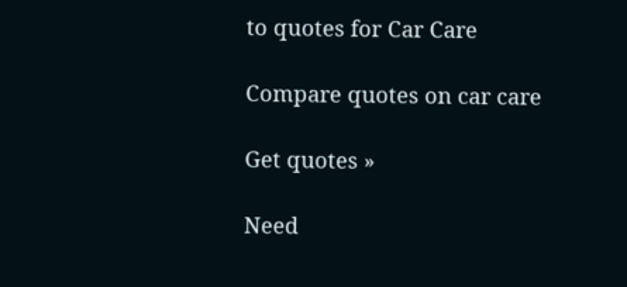to quotes for Car Care

Compare quotes on car care

Get quotes »

Need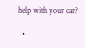help with your car?

  •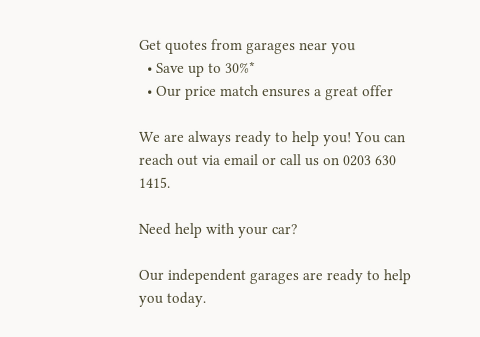Get quotes from garages near you
  • Save up to 30%*
  • Our price match ensures a great offer

We are always ready to help you! You can reach out via email or call us on 0203 630 1415.

Need help with your car?

Our independent garages are ready to help you today.